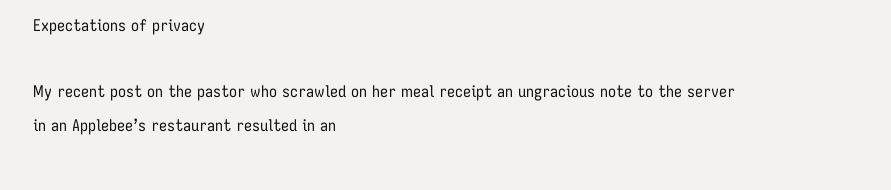Expectations of privacy

My recent post on the pastor who scrawled on her meal receipt an ungracious note to the server in an Applebee’s restaurant resulted in an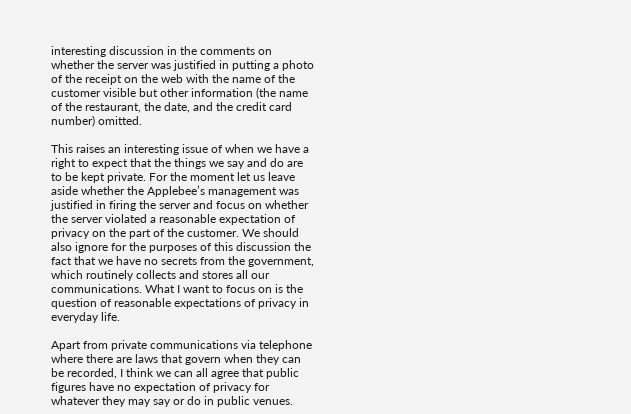interesting discussion in the comments on whether the server was justified in putting a photo of the receipt on the web with the name of the customer visible but other information (the name of the restaurant, the date, and the credit card number) omitted.

This raises an interesting issue of when we have a right to expect that the things we say and do are to be kept private. For the moment let us leave aside whether the Applebee’s management was justified in firing the server and focus on whether the server violated a reasonable expectation of privacy on the part of the customer. We should also ignore for the purposes of this discussion the fact that we have no secrets from the government, which routinely collects and stores all our communications. What I want to focus on is the question of reasonable expectations of privacy in everyday life.

Apart from private communications via telephone where there are laws that govern when they can be recorded, I think we can all agree that public figures have no expectation of privacy for whatever they may say or do in public venues.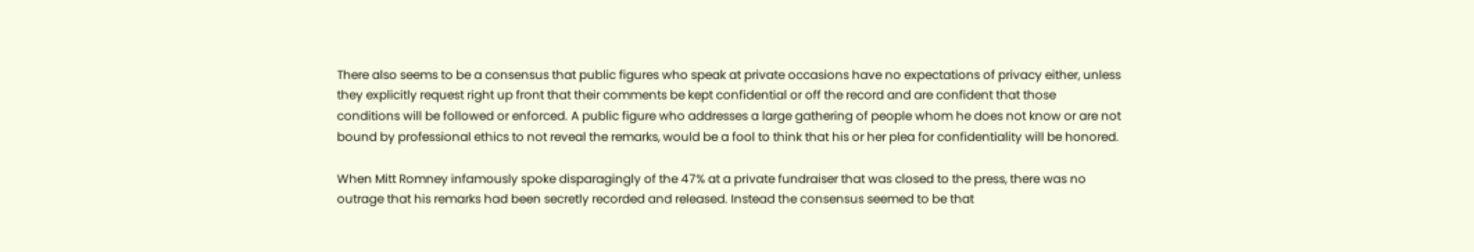There also seems to be a consensus that public figures who speak at private occasions have no expectations of privacy either, unless they explicitly request right up front that their comments be kept confidential or off the record and are confident that those conditions will be followed or enforced. A public figure who addresses a large gathering of people whom he does not know or are not bound by professional ethics to not reveal the remarks, would be a fool to think that his or her plea for confidentiality will be honored.

When Mitt Romney infamously spoke disparagingly of the 47% at a private fundraiser that was closed to the press, there was no outrage that his remarks had been secretly recorded and released. Instead the consensus seemed to be that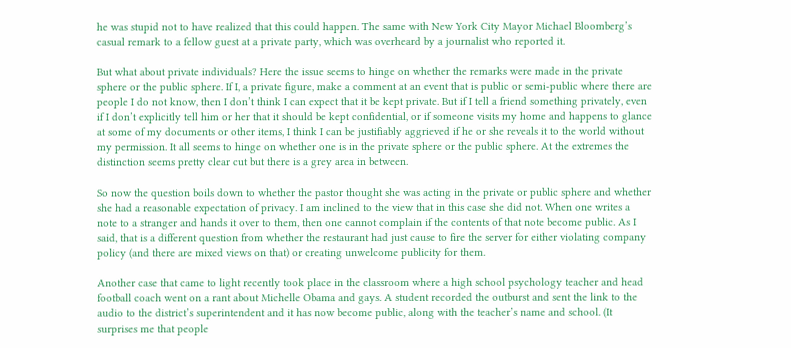he was stupid not to have realized that this could happen. The same with New York City Mayor Michael Bloomberg’s casual remark to a fellow guest at a private party, which was overheard by a journalist who reported it.

But what about private individuals? Here the issue seems to hinge on whether the remarks were made in the private sphere or the public sphere. If I, a private figure, make a comment at an event that is public or semi-public where there are people I do not know, then I don’t think I can expect that it be kept private. But if I tell a friend something privately, even if I don’t explicitly tell him or her that it should be kept confidential, or if someone visits my home and happens to glance at some of my documents or other items, I think I can be justifiably aggrieved if he or she reveals it to the world without my permission. It all seems to hinge on whether one is in the private sphere or the public sphere. At the extremes the distinction seems pretty clear cut but there is a grey area in between.

So now the question boils down to whether the pastor thought she was acting in the private or public sphere and whether she had a reasonable expectation of privacy. I am inclined to the view that in this case she did not. When one writes a note to a stranger and hands it over to them, then one cannot complain if the contents of that note become public. As I said, that is a different question from whether the restaurant had just cause to fire the server for either violating company policy (and there are mixed views on that) or creating unwelcome publicity for them.

Another case that came to light recently took place in the classroom where a high school psychology teacher and head football coach went on a rant about Michelle Obama and gays. A student recorded the outburst and sent the link to the audio to the district’s superintendent and it has now become public, along with the teacher’s name and school. (It surprises me that people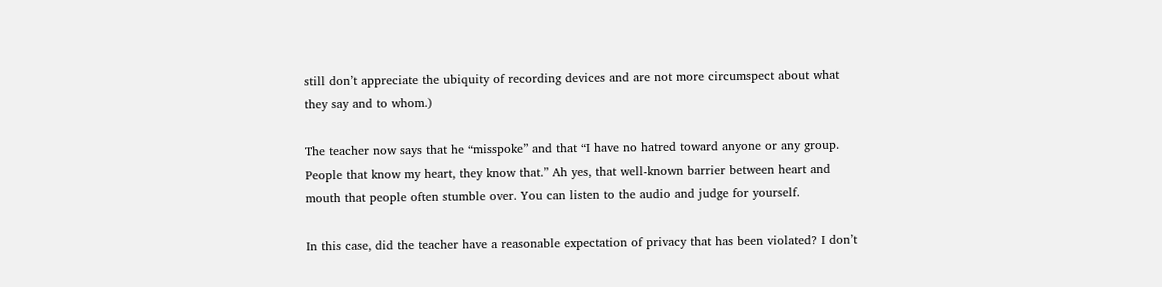still don’t appreciate the ubiquity of recording devices and are not more circumspect about what they say and to whom.)

The teacher now says that he “misspoke” and that “I have no hatred toward anyone or any group. People that know my heart, they know that.” Ah yes, that well-known barrier between heart and mouth that people often stumble over. You can listen to the audio and judge for yourself.

In this case, did the teacher have a reasonable expectation of privacy that has been violated? I don’t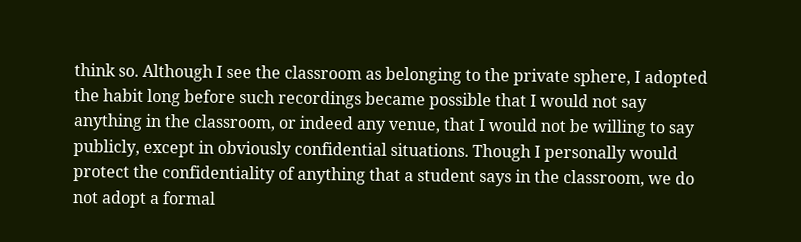think so. Although I see the classroom as belonging to the private sphere, I adopted the habit long before such recordings became possible that I would not say anything in the classroom, or indeed any venue, that I would not be willing to say publicly, except in obviously confidential situations. Though I personally would protect the confidentiality of anything that a student says in the classroom, we do not adopt a formal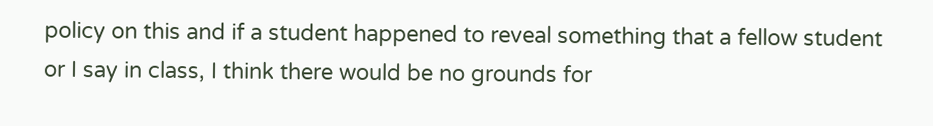policy on this and if a student happened to reveal something that a fellow student or I say in class, I think there would be no grounds for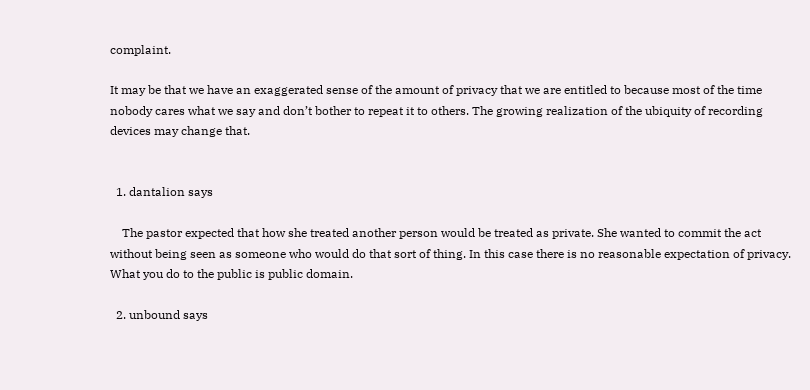complaint.

It may be that we have an exaggerated sense of the amount of privacy that we are entitled to because most of the time nobody cares what we say and don’t bother to repeat it to others. The growing realization of the ubiquity of recording devices may change that.


  1. dantalion says

    The pastor expected that how she treated another person would be treated as private. She wanted to commit the act without being seen as someone who would do that sort of thing. In this case there is no reasonable expectation of privacy. What you do to the public is public domain.

  2. unbound says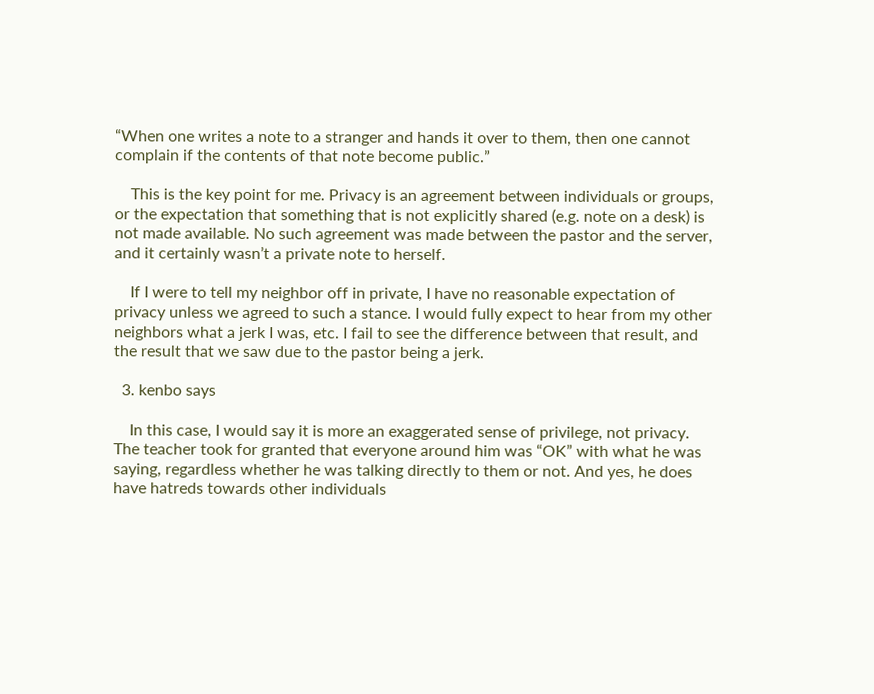“When one writes a note to a stranger and hands it over to them, then one cannot complain if the contents of that note become public.”

    This is the key point for me. Privacy is an agreement between individuals or groups, or the expectation that something that is not explicitly shared (e.g. note on a desk) is not made available. No such agreement was made between the pastor and the server, and it certainly wasn’t a private note to herself.

    If I were to tell my neighbor off in private, I have no reasonable expectation of privacy unless we agreed to such a stance. I would fully expect to hear from my other neighbors what a jerk I was, etc. I fail to see the difference between that result, and the result that we saw due to the pastor being a jerk.

  3. kenbo says

    In this case, I would say it is more an exaggerated sense of privilege, not privacy. The teacher took for granted that everyone around him was “OK” with what he was saying, regardless whether he was talking directly to them or not. And yes, he does have hatreds towards other individuals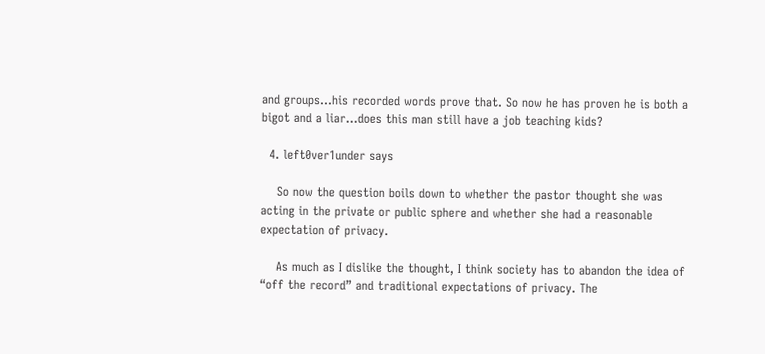and groups…his recorded words prove that. So now he has proven he is both a bigot and a liar…does this man still have a job teaching kids?

  4. left0ver1under says

    So now the question boils down to whether the pastor thought she was acting in the private or public sphere and whether she had a reasonable expectation of privacy.

    As much as I dislike the thought, I think society has to abandon the idea of “off the record” and traditional expectations of privacy. The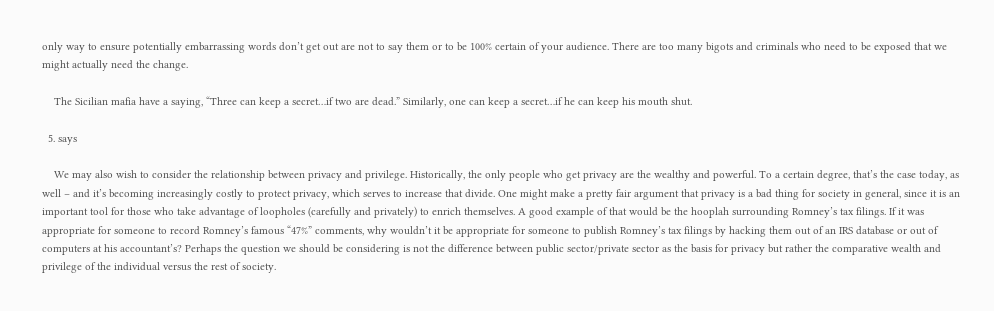only way to ensure potentially embarrassing words don’t get out are not to say them or to be 100% certain of your audience. There are too many bigots and criminals who need to be exposed that we might actually need the change.

    The Sicilian mafia have a saying, “Three can keep a secret…if two are dead.” Similarly, one can keep a secret…if he can keep his mouth shut.

  5. says

    We may also wish to consider the relationship between privacy and privilege. Historically, the only people who get privacy are the wealthy and powerful. To a certain degree, that’s the case today, as well – and it’s becoming increasingly costly to protect privacy, which serves to increase that divide. One might make a pretty fair argument that privacy is a bad thing for society in general, since it is an important tool for those who take advantage of loopholes (carefully and privately) to enrich themselves. A good example of that would be the hooplah surrounding Romney’s tax filings. If it was appropriate for someone to record Romney’s famous “47%” comments, why wouldn’t it be appropriate for someone to publish Romney’s tax filings by hacking them out of an IRS database or out of computers at his accountant’s? Perhaps the question we should be considering is not the difference between public sector/private sector as the basis for privacy but rather the comparative wealth and privilege of the individual versus the rest of society.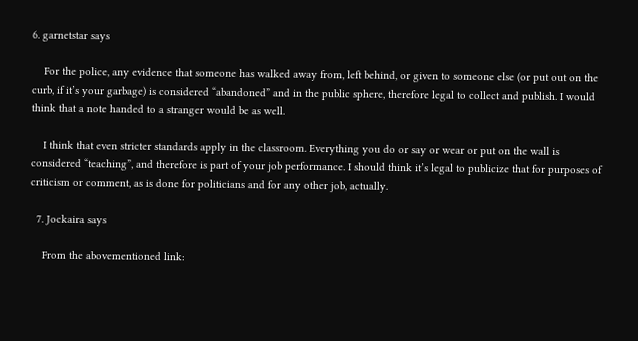6. garnetstar says

    For the police, any evidence that someone has walked away from, left behind, or given to someone else (or put out on the curb, if it’s your garbage) is considered “abandoned” and in the public sphere, therefore legal to collect and publish. I would think that a note handed to a stranger would be as well.

    I think that even stricter standards apply in the classroom. Everything you do or say or wear or put on the wall is considered “teaching”, and therefore is part of your job performance. I should think it’s legal to publicize that for purposes of criticism or comment, as is done for politicians and for any other job, actually.

  7. Jockaira says

    From the abovementioned link: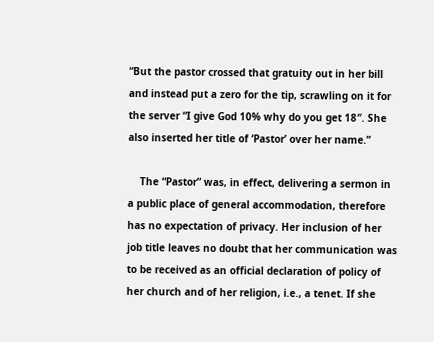“But the pastor crossed that gratuity out in her bill and instead put a zero for the tip, scrawling on it for the server “I give God 10% why do you get 18″. She also inserted her title of ‘Pastor’ over her name.”

    The “Pastor” was, in effect, delivering a sermon in a public place of general accommodation, therefore has no expectation of privacy. Her inclusion of her job title leaves no doubt that her communication was to be received as an official declaration of policy of her church and of her religion, i.e., a tenet. If she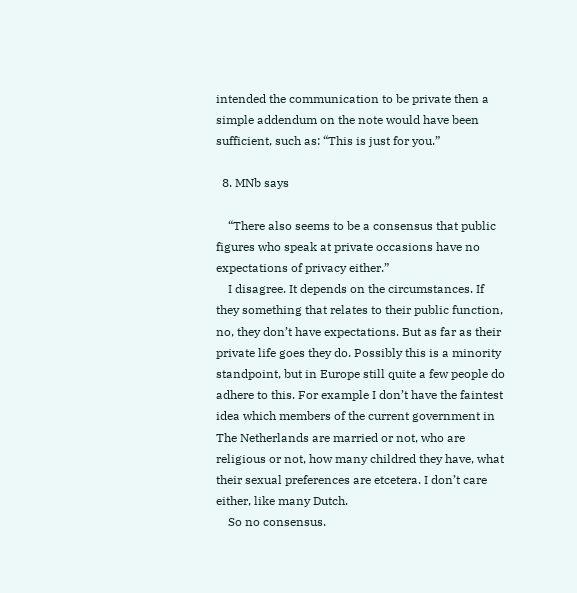intended the communication to be private then a simple addendum on the note would have been sufficient, such as: “This is just for you.”

  8. MNb says

    “There also seems to be a consensus that public figures who speak at private occasions have no expectations of privacy either.”
    I disagree. It depends on the circumstances. If they something that relates to their public function, no, they don’t have expectations. But as far as their private life goes they do. Possibly this is a minority standpoint, but in Europe still quite a few people do adhere to this. For example I don’t have the faintest idea which members of the current government in The Netherlands are married or not, who are religious or not, how many childred they have, what their sexual preferences are etcetera. I don’t care either, like many Dutch.
    So no consensus.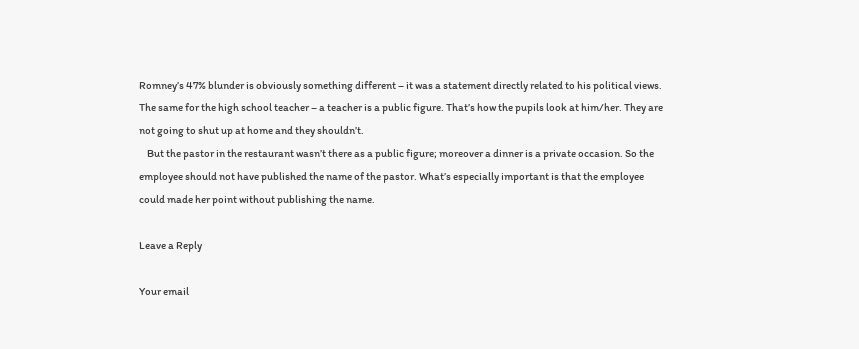Romney’s 47% blunder is obviously something different – it was a statement directly related to his political views. The same for the high school teacher – a teacher is a public figure. That’s how the pupils look at him/her. They are not going to shut up at home and they shouldn’t.
    But the pastor in the restaurant wasn’t there as a public figure; moreover a dinner is a private occasion. So the employee should not have published the name of the pastor. What’s especially important is that the employee could made her point without publishing the name.

Leave a Reply

Your email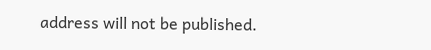address will not be published.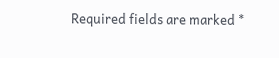Required fields are marked *